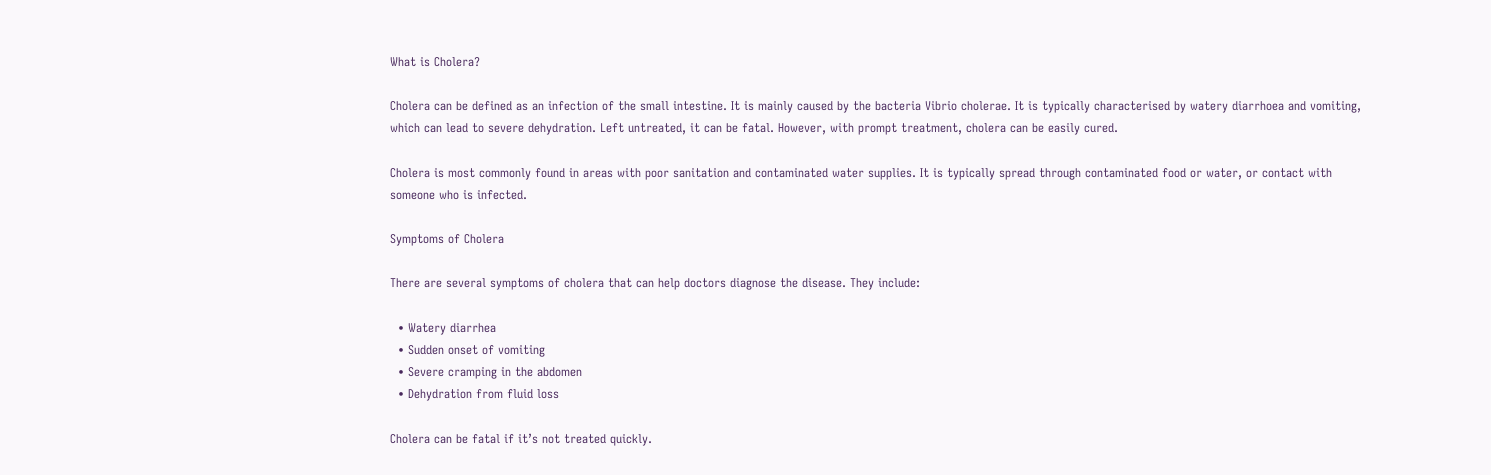What is Cholera?

Cholera can be defined as an infection of the small intestine. It is mainly caused by the bacteria Vibrio cholerae. It is typically characterised by watery diarrhoea and vomiting, which can lead to severe dehydration. Left untreated, it can be fatal. However, with prompt treatment, cholera can be easily cured.

Cholera is most commonly found in areas with poor sanitation and contaminated water supplies. It is typically spread through contaminated food or water, or contact with someone who is infected.

Symptoms of Cholera

There are several symptoms of cholera that can help doctors diagnose the disease. They include:

  • Watery diarrhea
  • Sudden onset of vomiting
  • Severe cramping in the abdomen
  • Dehydration from fluid loss

Cholera can be fatal if it’s not treated quickly.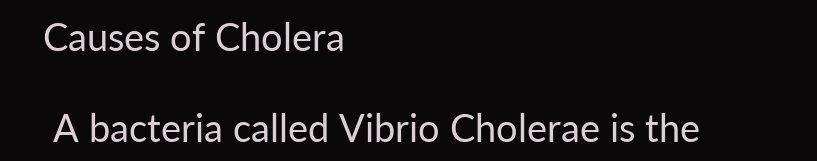Causes of Cholera

 A bacteria called Vibrio Cholerae is the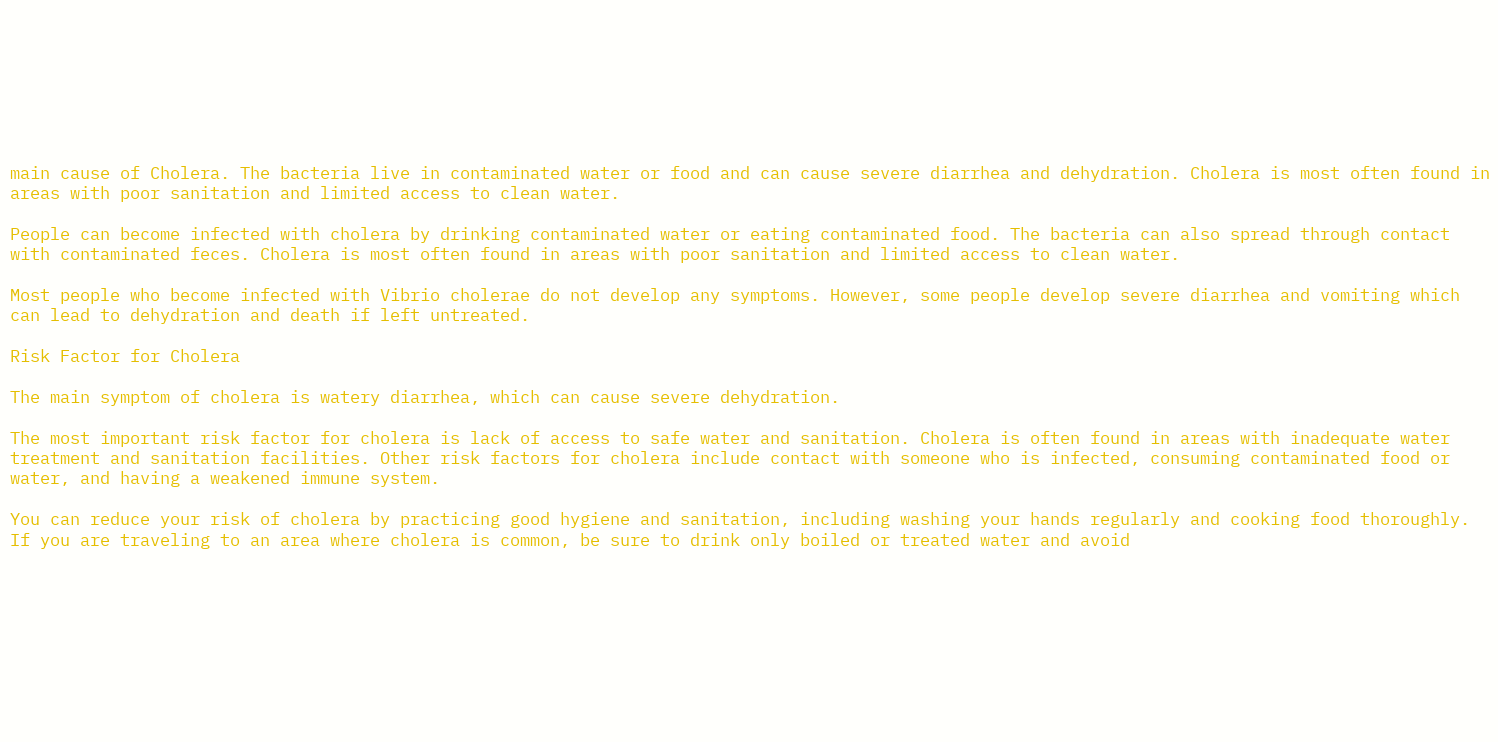main cause of Cholera. The bacteria live in contaminated water or food and can cause severe diarrhea and dehydration. Cholera is most often found in areas with poor sanitation and limited access to clean water.

People can become infected with cholera by drinking contaminated water or eating contaminated food. The bacteria can also spread through contact with contaminated feces. Cholera is most often found in areas with poor sanitation and limited access to clean water.

Most people who become infected with Vibrio cholerae do not develop any symptoms. However, some people develop severe diarrhea and vomiting which can lead to dehydration and death if left untreated.

Risk Factor for Cholera

The main symptom of cholera is watery diarrhea, which can cause severe dehydration.

The most important risk factor for cholera is lack of access to safe water and sanitation. Cholera is often found in areas with inadequate water treatment and sanitation facilities. Other risk factors for cholera include contact with someone who is infected, consuming contaminated food or water, and having a weakened immune system.

You can reduce your risk of cholera by practicing good hygiene and sanitation, including washing your hands regularly and cooking food thoroughly. If you are traveling to an area where cholera is common, be sure to drink only boiled or treated water and avoid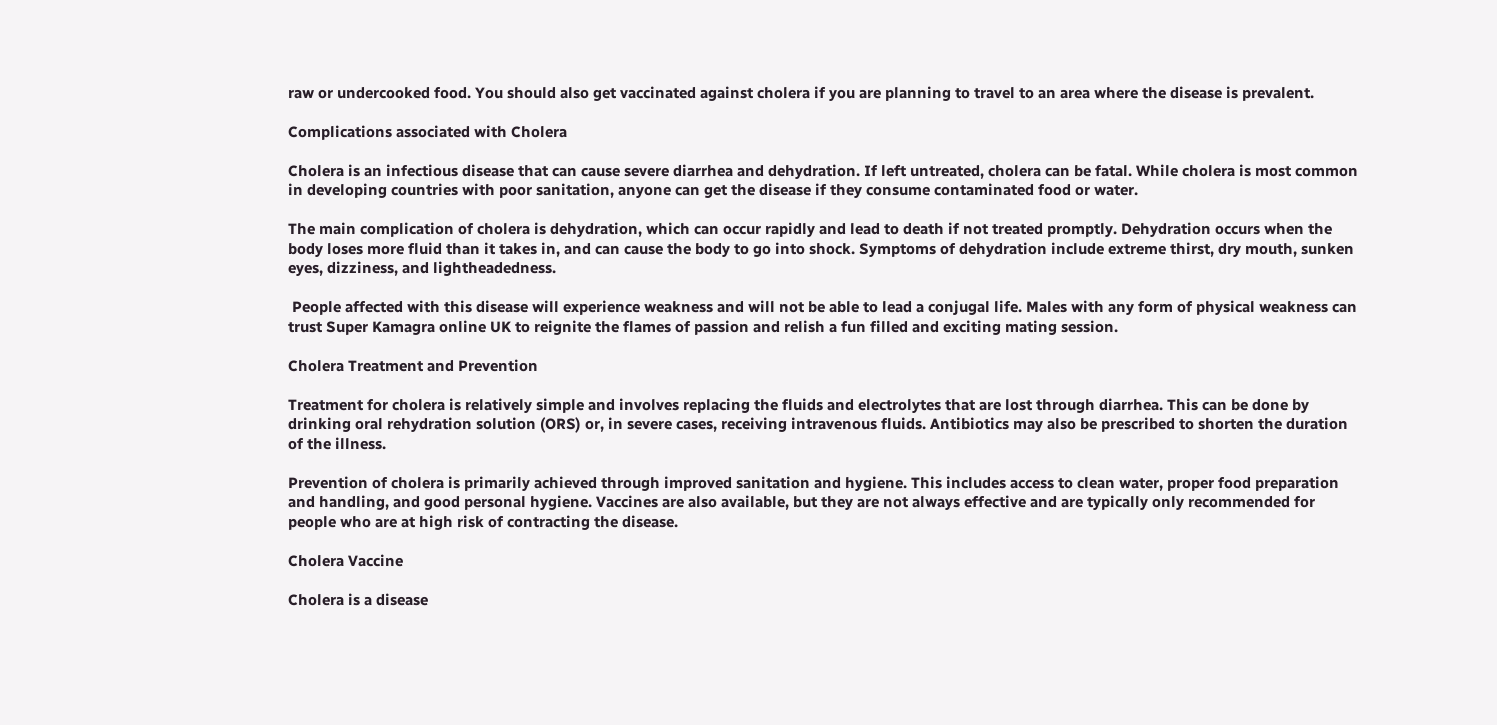raw or undercooked food. You should also get vaccinated against cholera if you are planning to travel to an area where the disease is prevalent.

Complications associated with Cholera

Cholera is an infectious disease that can cause severe diarrhea and dehydration. If left untreated, cholera can be fatal. While cholera is most common in developing countries with poor sanitation, anyone can get the disease if they consume contaminated food or water.

The main complication of cholera is dehydration, which can occur rapidly and lead to death if not treated promptly. Dehydration occurs when the body loses more fluid than it takes in, and can cause the body to go into shock. Symptoms of dehydration include extreme thirst, dry mouth, sunken eyes, dizziness, and lightheadedness.

 People affected with this disease will experience weakness and will not be able to lead a conjugal life. Males with any form of physical weakness can trust Super Kamagra online UK to reignite the flames of passion and relish a fun filled and exciting mating session.

Cholera Treatment and Prevention

Treatment for cholera is relatively simple and involves replacing the fluids and electrolytes that are lost through diarrhea. This can be done by drinking oral rehydration solution (ORS) or, in severe cases, receiving intravenous fluids. Antibiotics may also be prescribed to shorten the duration of the illness.

Prevention of cholera is primarily achieved through improved sanitation and hygiene. This includes access to clean water, proper food preparation and handling, and good personal hygiene. Vaccines are also available, but they are not always effective and are typically only recommended for people who are at high risk of contracting the disease.

Cholera Vaccine

Cholera is a disease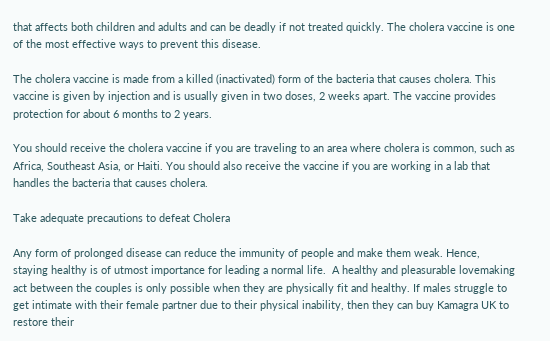that affects both children and adults and can be deadly if not treated quickly. The cholera vaccine is one of the most effective ways to prevent this disease.

The cholera vaccine is made from a killed (inactivated) form of the bacteria that causes cholera. This vaccine is given by injection and is usually given in two doses, 2 weeks apart. The vaccine provides protection for about 6 months to 2 years.

You should receive the cholera vaccine if you are traveling to an area where cholera is common, such as Africa, Southeast Asia, or Haiti. You should also receive the vaccine if you are working in a lab that handles the bacteria that causes cholera.

Take adequate precautions to defeat Cholera

Any form of prolonged disease can reduce the immunity of people and make them weak. Hence, staying healthy is of utmost importance for leading a normal life.  A healthy and pleasurable lovemaking act between the couples is only possible when they are physically fit and healthy. If males struggle to get intimate with their female partner due to their physical inability, then they can buy Kamagra UK to restore their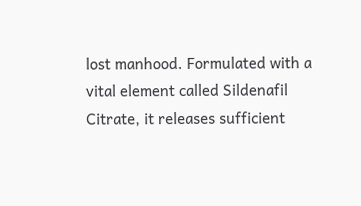lost manhood. Formulated with a vital element called Sildenafil Citrate, it releases sufficient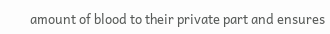amount of blood to their private part and ensures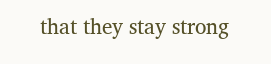that they stay strong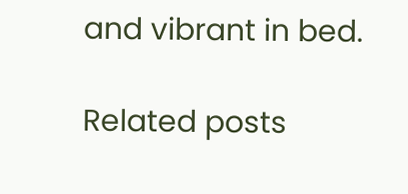and vibrant in bed.

Related posts